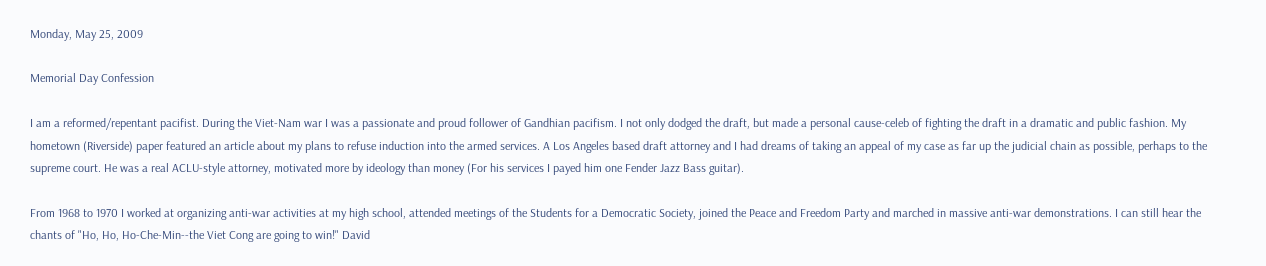Monday, May 25, 2009

Memorial Day Confession

I am a reformed/repentant pacifist. During the Viet-Nam war I was a passionate and proud follower of Gandhian pacifism. I not only dodged the draft, but made a personal cause-celeb of fighting the draft in a dramatic and public fashion. My hometown (Riverside) paper featured an article about my plans to refuse induction into the armed services. A Los Angeles based draft attorney and I had dreams of taking an appeal of my case as far up the judicial chain as possible, perhaps to the supreme court. He was a real ACLU-style attorney, motivated more by ideology than money (For his services I payed him one Fender Jazz Bass guitar).

From 1968 to 1970 I worked at organizing anti-war activities at my high school, attended meetings of the Students for a Democratic Society, joined the Peace and Freedom Party and marched in massive anti-war demonstrations. I can still hear the chants of "Ho, Ho, Ho-Che-Min--the Viet Cong are going to win!" David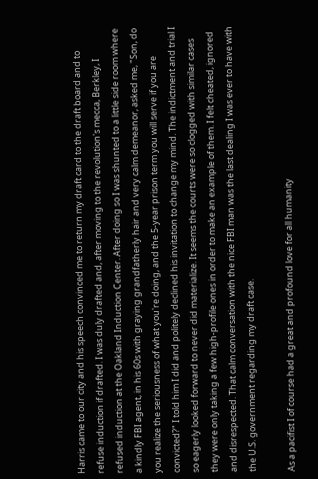Harris came to our city and his speech convinced me to return my draft card to the draft board and to refuse induction if drafted. I was duly drafted and, after moving to the revolution's mecca, Berkley, I refused induction at the Oakland Induction Center. After doing so I was shunted to a little side room where a kindly FBI agent, in his 60s with graying grandfatherly hair and very calm demeanor, asked me, "Son, do you realize the seriousness of what you're doing, and the 5-year prison term you will serve if you are convicted?" I told him I did and politely declined his invitation to change my mind. The indictment and trial I so eagerly looked forward to never did materialize. It seems the courts were so clogged with similar cases they were only taking a few high-profile ones in order to make an example of them. I felt cheated, ignored and disrespected. That calm conversation with the nice FBI man was the last dealing I was ever to have with the U.S. government regarding my draft case.

As a pacifist I of course had a great and profound love for all humanity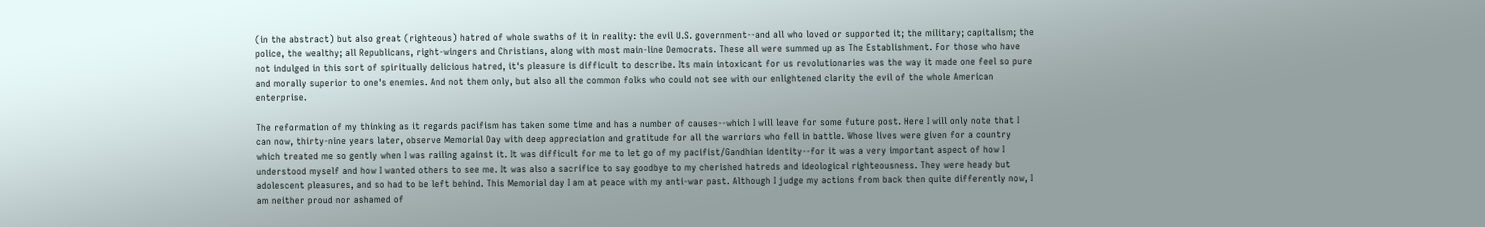(in the abstract) but also great (righteous) hatred of whole swaths of it in reality: the evil U.S. government--and all who loved or supported it; the military; capitalism; the police, the wealthy; all Republicans, right-wingers and Christians, along with most main-line Democrats. These all were summed up as The Establishment. For those who have not indulged in this sort of spiritually delicious hatred, it's pleasure is difficult to describe. Its main intoxicant for us revolutionaries was the way it made one feel so pure and morally superior to one's enemies. And not them only, but also all the common folks who could not see with our enlightened clarity the evil of the whole American enterprise.

The reformation of my thinking as it regards pacifism has taken some time and has a number of causes--which I will leave for some future post. Here I will only note that I can now, thirty-nine years later, observe Memorial Day with deep appreciation and gratitude for all the warriors who fell in battle. Whose lives were given for a country which treated me so gently when I was railing against it. It was difficult for me to let go of my pacifist/Gandhian identity--for it was a very important aspect of how I understood myself and how I wanted others to see me. It was also a sacrifice to say goodbye to my cherished hatreds and ideological righteousness. They were heady but adolescent pleasures, and so had to be left behind. This Memorial day I am at peace with my anti-war past. Although I judge my actions from back then quite differently now, I am neither proud nor ashamed of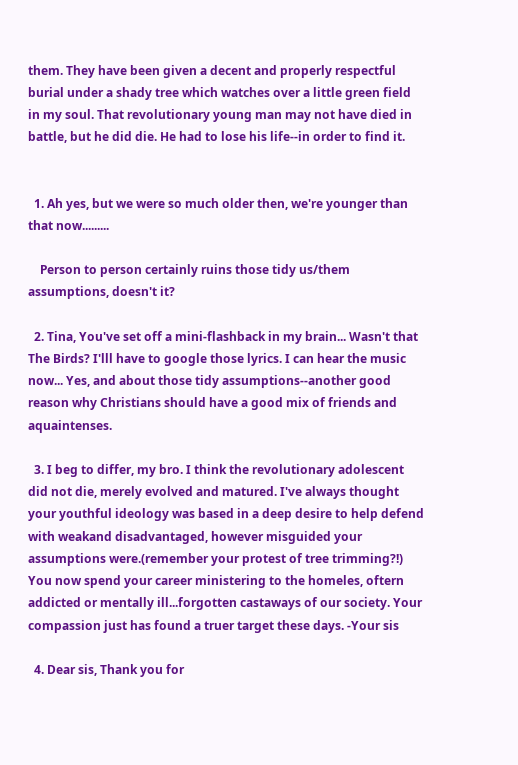them. They have been given a decent and properly respectful burial under a shady tree which watches over a little green field in my soul. That revolutionary young man may not have died in battle, but he did die. He had to lose his life--in order to find it.


  1. Ah yes, but we were so much older then, we're younger than that now.........

    Person to person certainly ruins those tidy us/them assumptions, doesn't it?

  2. Tina, You've set off a mini-flashback in my brain... Wasn't that The Birds? I'lll have to google those lyrics. I can hear the music now... Yes, and about those tidy assumptions--another good reason why Christians should have a good mix of friends and aquaintenses.

  3. I beg to differ, my bro. I think the revolutionary adolescent did not die, merely evolved and matured. I've always thought your youthful ideology was based in a deep desire to help defend with weakand disadvantaged, however misguided your assumptions were.(remember your protest of tree trimming?!) You now spend your career ministering to the homeles, oftern addicted or mentally ill...forgotten castaways of our society. Your compassion just has found a truer target these days. -Your sis

  4. Dear sis, Thank you for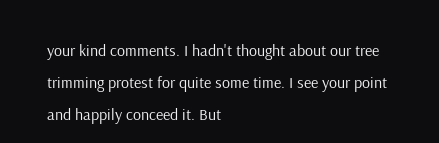your kind comments. I hadn't thought about our tree trimming protest for quite some time. I see your point and happily conceed it. But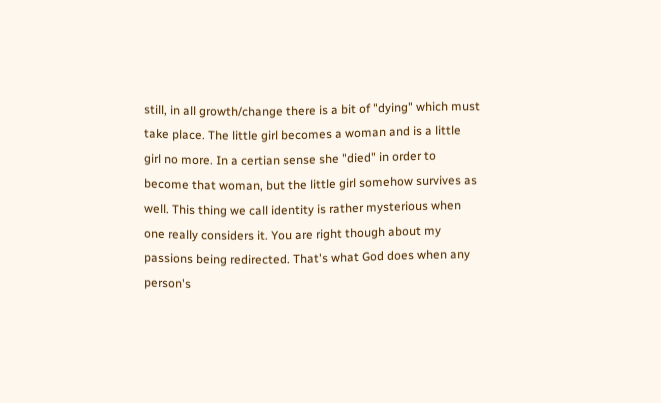still, in all growth/change there is a bit of "dying" which must take place. The little girl becomes a woman and is a little girl no more. In a certian sense she "died" in order to become that woman, but the little girl somehow survives as well. This thing we call identity is rather mysterious when one really considers it. You are right though about my passions being redirected. That's what God does when any person's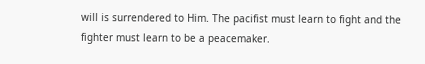will is surrendered to Him. The pacifist must learn to fight and the fighter must learn to be a peacemaker.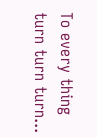To every thing turn turn turn...